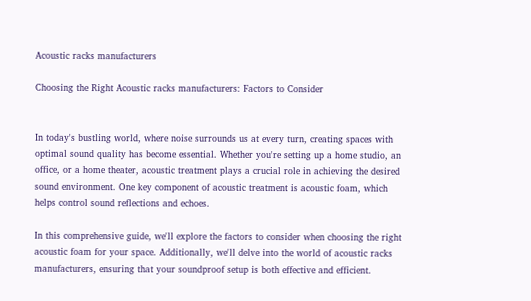Acoustic racks manufacturers

Choosing the Right Acoustic racks manufacturers: Factors to Consider


In today's bustling world, where noise surrounds us at every turn, creating spaces with optimal sound quality has become essential. Whether you're setting up a home studio, an office, or a home theater, acoustic treatment plays a crucial role in achieving the desired sound environment. One key component of acoustic treatment is acoustic foam, which helps control sound reflections and echoes.

In this comprehensive guide, we'll explore the factors to consider when choosing the right acoustic foam for your space. Additionally, we'll delve into the world of acoustic racks manufacturers, ensuring that your soundproof setup is both effective and efficient.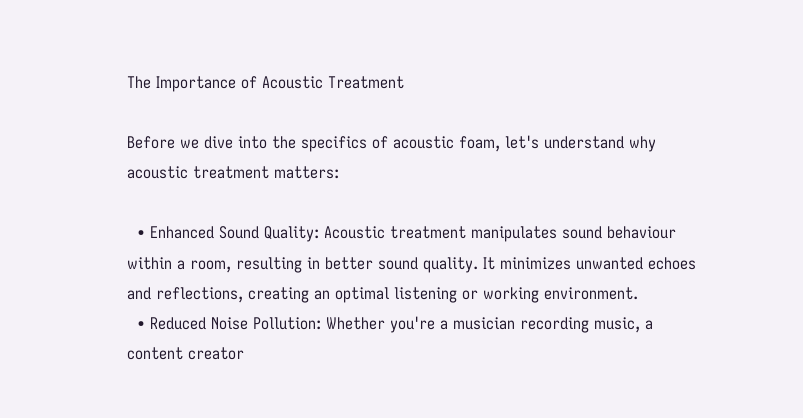The Importance of Acoustic Treatment

Before we dive into the specifics of acoustic foam, let's understand why acoustic treatment matters:

  • Enhanced Sound Quality: Acoustic treatment manipulates sound behaviour within a room, resulting in better sound quality. It minimizes unwanted echoes and reflections, creating an optimal listening or working environment.
  • Reduced Noise Pollution: Whether you're a musician recording music, a content creator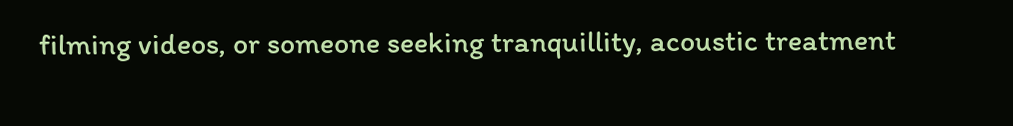filming videos, or someone seeking tranquillity, acoustic treatment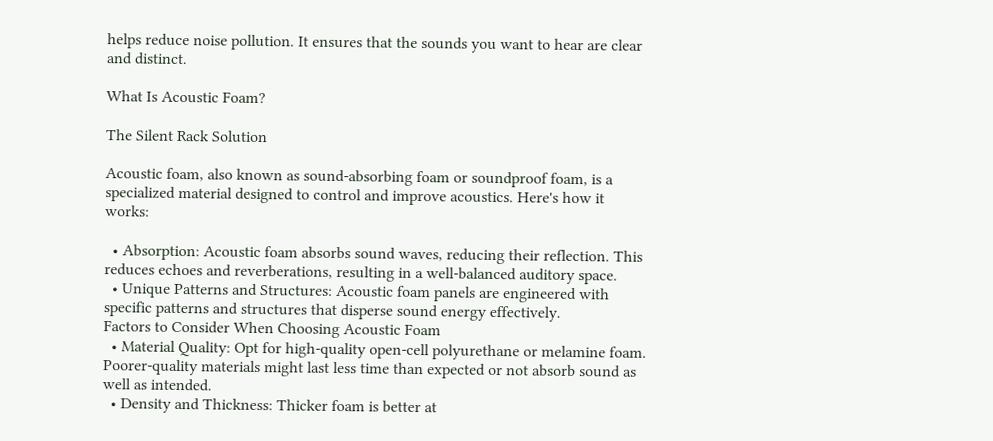helps reduce noise pollution. It ensures that the sounds you want to hear are clear and distinct.

What Is Acoustic Foam?

The Silent Rack Solution

Acoustic foam, also known as sound-absorbing foam or soundproof foam, is a specialized material designed to control and improve acoustics. Here's how it works:

  • Absorption: Acoustic foam absorbs sound waves, reducing their reflection. This reduces echoes and reverberations, resulting in a well-balanced auditory space.
  • Unique Patterns and Structures: Acoustic foam panels are engineered with specific patterns and structures that disperse sound energy effectively.
Factors to Consider When Choosing Acoustic Foam
  • Material Quality: Opt for high-quality open-cell polyurethane or melamine foam. Poorer-quality materials might last less time than expected or not absorb sound as well as intended.
  • Density and Thickness: Thicker foam is better at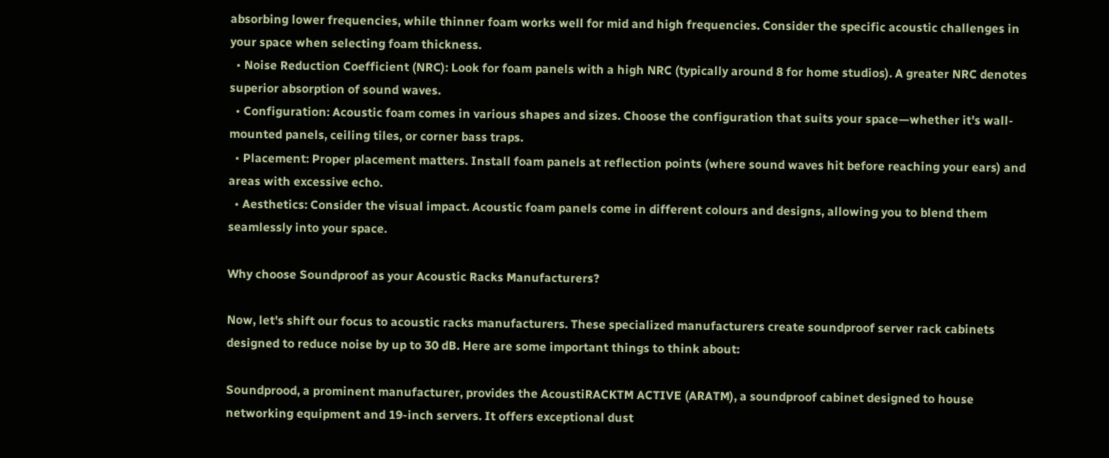absorbing lower frequencies, while thinner foam works well for mid and high frequencies. Consider the specific acoustic challenges in your space when selecting foam thickness.
  • Noise Reduction Coefficient (NRC): Look for foam panels with a high NRC (typically around 8 for home studios). A greater NRC denotes superior absorption of sound waves.
  • Configuration: Acoustic foam comes in various shapes and sizes. Choose the configuration that suits your space—whether it's wall-mounted panels, ceiling tiles, or corner bass traps.
  • Placement: Proper placement matters. Install foam panels at reflection points (where sound waves hit before reaching your ears) and areas with excessive echo.
  • Aesthetics: Consider the visual impact. Acoustic foam panels come in different colours and designs, allowing you to blend them seamlessly into your space.

Why choose Soundproof as your Acoustic Racks Manufacturers?

Now, let's shift our focus to acoustic racks manufacturers. These specialized manufacturers create soundproof server rack cabinets designed to reduce noise by up to 30 dB. Here are some important things to think about:

Soundprood, a prominent manufacturer, provides the AcoustiRACKTM ACTIVE (ARATM), a soundproof cabinet designed to house networking equipment and 19-inch servers. It offers exceptional dust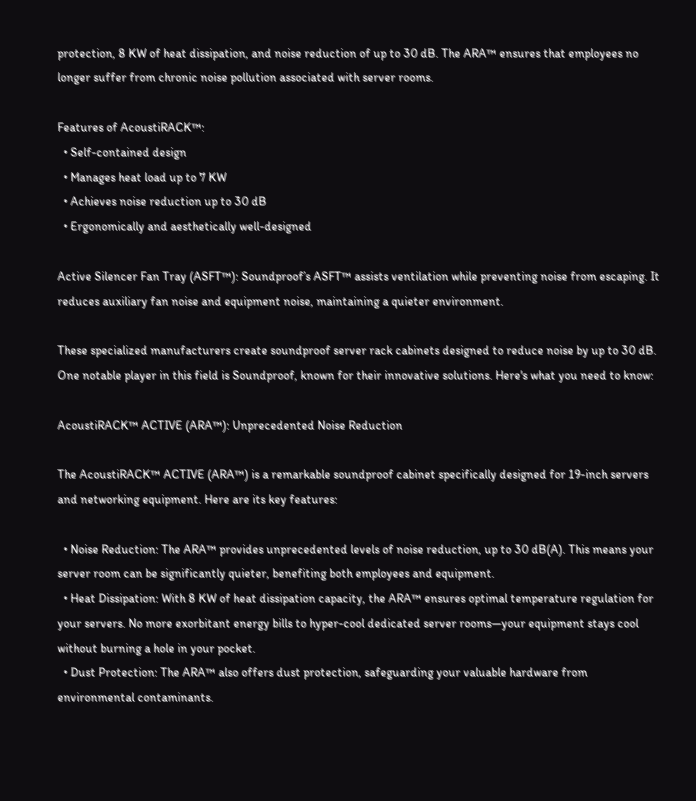protection, 8 KW of heat dissipation, and noise reduction of up to 30 dB. The ARA™ ensures that employees no longer suffer from chronic noise pollution associated with server rooms.

Features of AcoustiRACK™:
  • Self-contained design
  • Manages heat load up to 7 KW
  • Achieves noise reduction up to 30 dB
  • Ergonomically and aesthetically well-designed

Active Silencer Fan Tray (ASFT™): Soundproof’s ASFT™ assists ventilation while preventing noise from escaping. It reduces auxiliary fan noise and equipment noise, maintaining a quieter environment.

These specialized manufacturers create soundproof server rack cabinets designed to reduce noise by up to 30 dB. One notable player in this field is Soundproof, known for their innovative solutions. Here's what you need to know:

AcoustiRACK™ ACTIVE (ARA™): Unprecedented Noise Reduction

The AcoustiRACK™ ACTIVE (ARA™) is a remarkable soundproof cabinet specifically designed for 19-inch servers and networking equipment. Here are its key features:

  • Noise Reduction: The ARA™ provides unprecedented levels of noise reduction, up to 30 dB(A). This means your server room can be significantly quieter, benefiting both employees and equipment.
  • Heat Dissipation: With 8 KW of heat dissipation capacity, the ARA™ ensures optimal temperature regulation for your servers. No more exorbitant energy bills to hyper-cool dedicated server rooms—your equipment stays cool without burning a hole in your pocket.
  • Dust Protection: The ARA™ also offers dust protection, safeguarding your valuable hardware from environmental contaminants.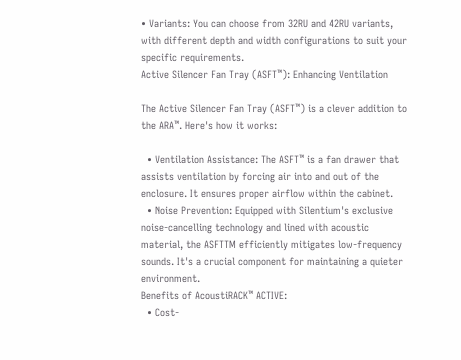• Variants: You can choose from 32RU and 42RU variants, with different depth and width configurations to suit your specific requirements.
Active Silencer Fan Tray (ASFT™): Enhancing Ventilation

The Active Silencer Fan Tray (ASFT™) is a clever addition to the ARA™. Here's how it works:

  • Ventilation Assistance: The ASFT™ is a fan drawer that assists ventilation by forcing air into and out of the enclosure. It ensures proper airflow within the cabinet.
  • Noise Prevention: Equipped with Silentium's exclusive noise-cancelling technology and lined with acoustic material, the ASFTTM efficiently mitigates low-frequency sounds. It's a crucial component for maintaining a quieter environment.
Benefits of AcoustiRACK™ ACTIVE:
  • Cost-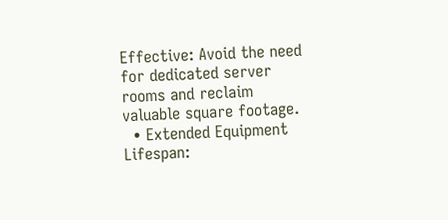Effective: Avoid the need for dedicated server rooms and reclaim valuable square footage.
  • Extended Equipment Lifespan: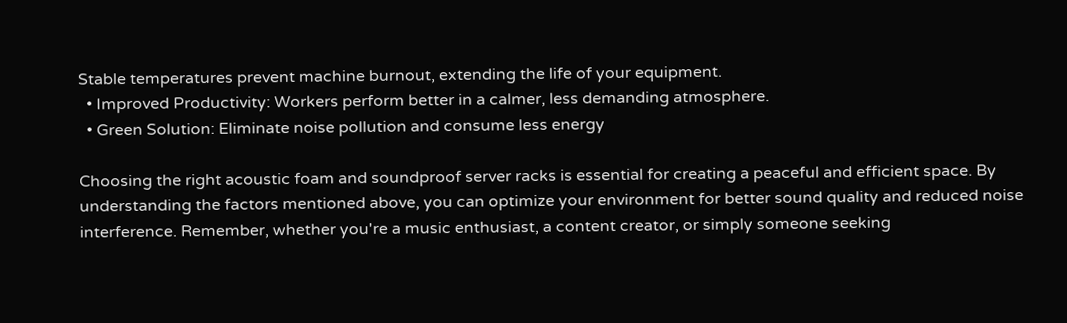Stable temperatures prevent machine burnout, extending the life of your equipment.
  • Improved Productivity: Workers perform better in a calmer, less demanding atmosphere.
  • Green Solution: Eliminate noise pollution and consume less energy

Choosing the right acoustic foam and soundproof server racks is essential for creating a peaceful and efficient space. By understanding the factors mentioned above, you can optimize your environment for better sound quality and reduced noise interference. Remember, whether you're a music enthusiast, a content creator, or simply someone seeking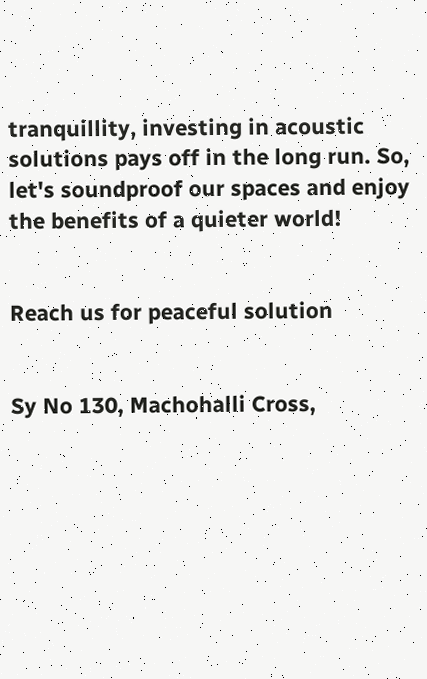tranquillity, investing in acoustic solutions pays off in the long run. So, let's soundproof our spaces and enjoy the benefits of a quieter world!


Reach us for peaceful solution


Sy No 130, Machohalli Cross,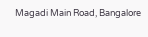Magadi Main Road, Bangalore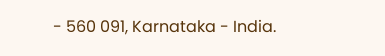- 560 091, Karnataka - India.